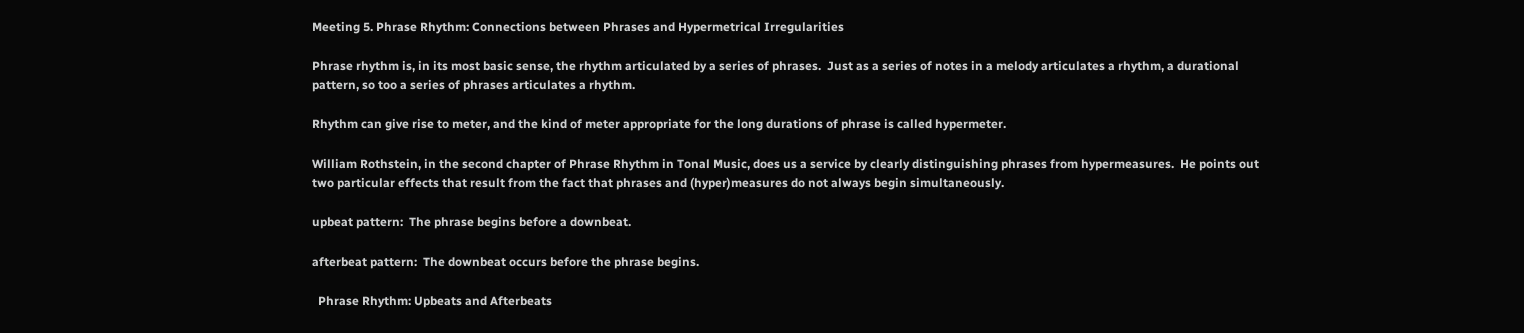Meeting 5. Phrase Rhythm: Connections between Phrases and Hypermetrical Irregularities

Phrase rhythm is, in its most basic sense, the rhythm articulated by a series of phrases.  Just as a series of notes in a melody articulates a rhythm, a durational pattern, so too a series of phrases articulates a rhythm.

Rhythm can give rise to meter, and the kind of meter appropriate for the long durations of phrase is called hypermeter.

William Rothstein, in the second chapter of Phrase Rhythm in Tonal Music, does us a service by clearly distinguishing phrases from hypermeasures.  He points out two particular effects that result from the fact that phrases and (hyper)measures do not always begin simultaneously.

upbeat pattern:  The phrase begins before a downbeat.

afterbeat pattern:  The downbeat occurs before the phrase begins.

  Phrase Rhythm: Upbeats and Afterbeats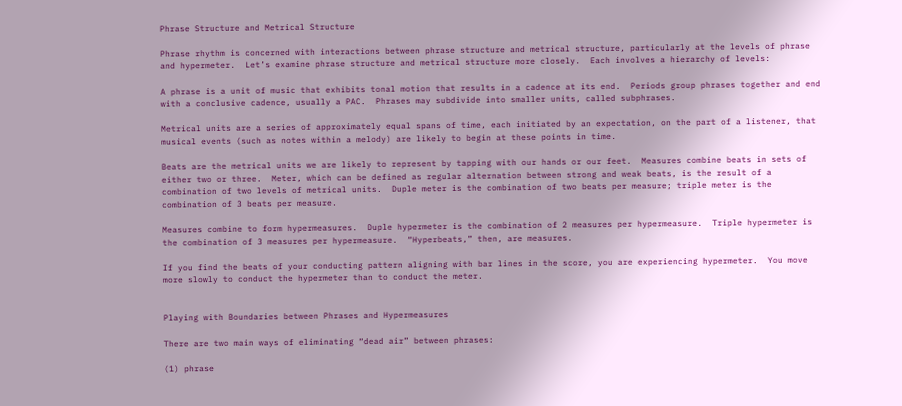Phrase Structure and Metrical Structure

Phrase rhythm is concerned with interactions between phrase structure and metrical structure, particularly at the levels of phrase and hypermeter.  Let’s examine phrase structure and metrical structure more closely.  Each involves a hierarchy of levels:

A phrase is a unit of music that exhibits tonal motion that results in a cadence at its end.  Periods group phrases together and end with a conclusive cadence, usually a PAC.  Phrases may subdivide into smaller units, called subphrases.

Metrical units are a series of approximately equal spans of time, each initiated by an expectation, on the part of a listener, that musical events (such as notes within a melody) are likely to begin at these points in time.

Beats are the metrical units we are likely to represent by tapping with our hands or our feet.  Measures combine beats in sets of either two or three.  Meter, which can be defined as regular alternation between strong and weak beats, is the result of a combination of two levels of metrical units.  Duple meter is the combination of two beats per measure; triple meter is the combination of 3 beats per measure.

Measures combine to form hypermeasures.  Duple hypermeter is the combination of 2 measures per hypermeasure.  Triple hypermeter is the combination of 3 measures per hypermeasure.  “Hyperbeats,” then, are measures.

If you find the beats of your conducting pattern aligning with bar lines in the score, you are experiencing hypermeter.  You move more slowly to conduct the hypermeter than to conduct the meter.


Playing with Boundaries between Phrases and Hypermeasures

There are two main ways of eliminating “dead air” between phrases:

(1) phrase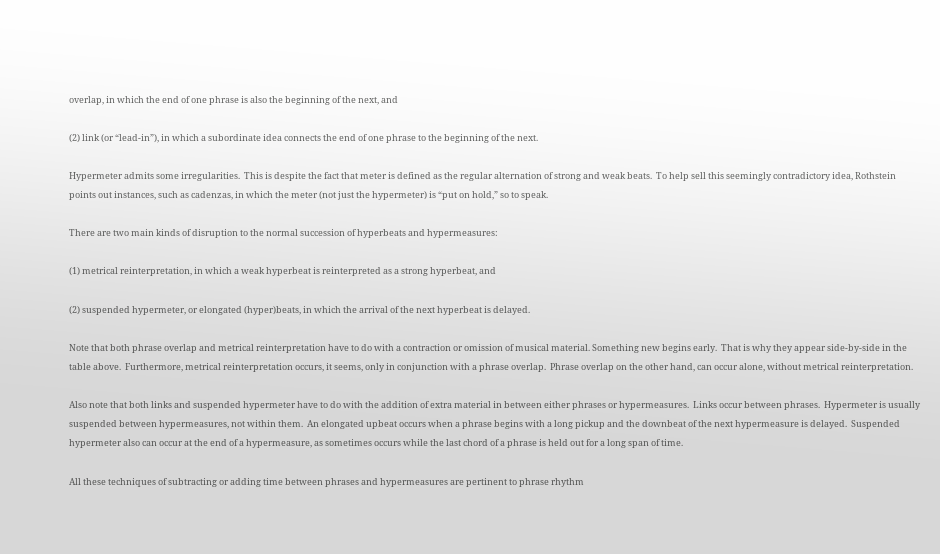overlap, in which the end of one phrase is also the beginning of the next, and

(2) link (or “lead-in”), in which a subordinate idea connects the end of one phrase to the beginning of the next.

Hypermeter admits some irregularities.  This is despite the fact that meter is defined as the regular alternation of strong and weak beats.  To help sell this seemingly contradictory idea, Rothstein points out instances, such as cadenzas, in which the meter (not just the hypermeter) is “put on hold,” so to speak.

There are two main kinds of disruption to the normal succession of hyperbeats and hypermeasures:

(1) metrical reinterpretation, in which a weak hyperbeat is reinterpreted as a strong hyperbeat, and

(2) suspended hypermeter, or elongated (hyper)beats, in which the arrival of the next hyperbeat is delayed.

Note that both phrase overlap and metrical reinterpretation have to do with a contraction or omission of musical material. Something new begins early.  That is why they appear side-by-side in the table above.  Furthermore, metrical reinterpretation occurs, it seems, only in conjunction with a phrase overlap.  Phrase overlap on the other hand, can occur alone, without metrical reinterpretation.

Also note that both links and suspended hypermeter have to do with the addition of extra material in between either phrases or hypermeasures.  Links occur between phrases.  Hypermeter is usually suspended between hypermeasures, not within them.  An elongated upbeat occurs when a phrase begins with a long pickup and the downbeat of the next hypermeasure is delayed.  Suspended hypermeter also can occur at the end of a hypermeasure, as sometimes occurs while the last chord of a phrase is held out for a long span of time.

All these techniques of subtracting or adding time between phrases and hypermeasures are pertinent to phrase rhythm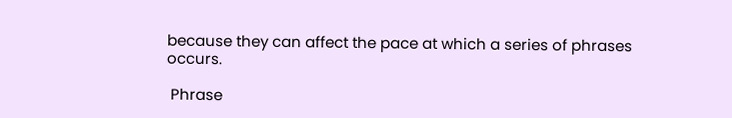because they can affect the pace at which a series of phrases occurs.

 Phrase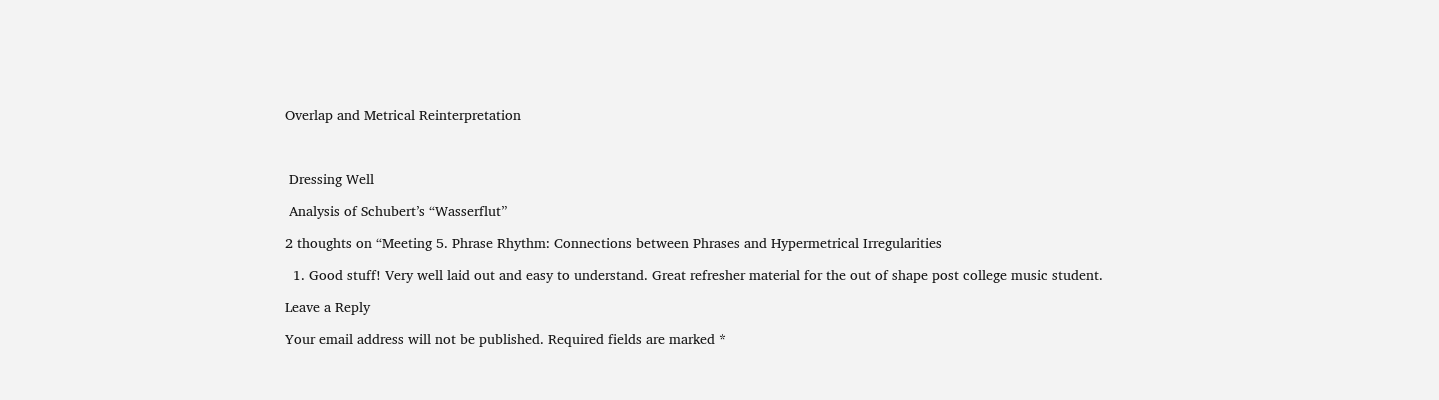Overlap and Metrical Reinterpretation



 Dressing Well

 Analysis of Schubert’s “Wasserflut”

2 thoughts on “Meeting 5. Phrase Rhythm: Connections between Phrases and Hypermetrical Irregularities

  1. Good stuff! Very well laid out and easy to understand. Great refresher material for the out of shape post college music student.

Leave a Reply

Your email address will not be published. Required fields are marked *